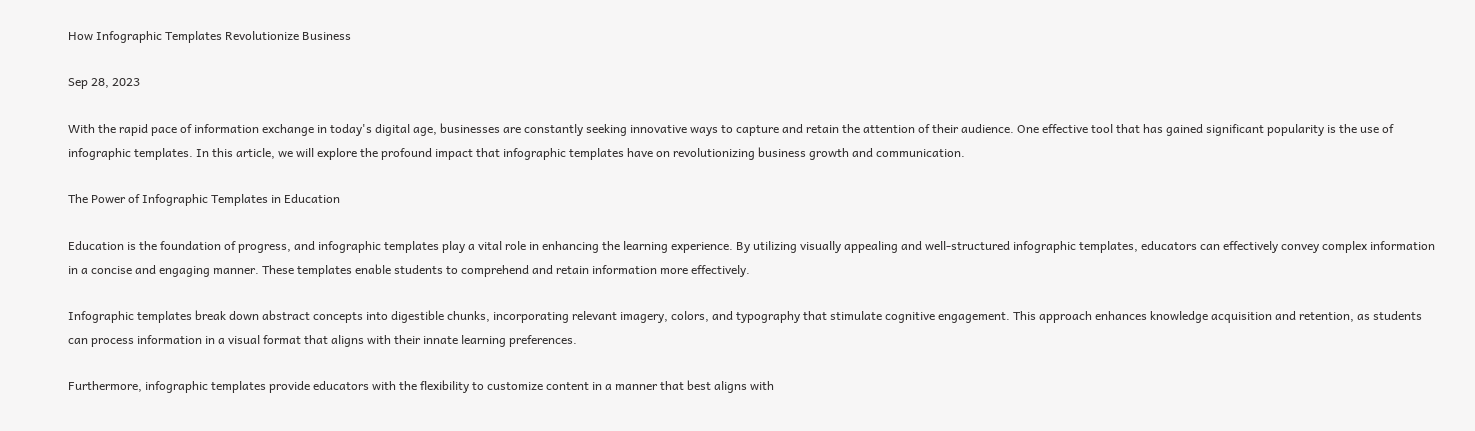How Infographic Templates Revolutionize Business

Sep 28, 2023

With the rapid pace of information exchange in today's digital age, businesses are constantly seeking innovative ways to capture and retain the attention of their audience. One effective tool that has gained significant popularity is the use of infographic templates. In this article, we will explore the profound impact that infographic templates have on revolutionizing business growth and communication.

The Power of Infographic Templates in Education

Education is the foundation of progress, and infographic templates play a vital role in enhancing the learning experience. By utilizing visually appealing and well-structured infographic templates, educators can effectively convey complex information in a concise and engaging manner. These templates enable students to comprehend and retain information more effectively.

Infographic templates break down abstract concepts into digestible chunks, incorporating relevant imagery, colors, and typography that stimulate cognitive engagement. This approach enhances knowledge acquisition and retention, as students can process information in a visual format that aligns with their innate learning preferences.

Furthermore, infographic templates provide educators with the flexibility to customize content in a manner that best aligns with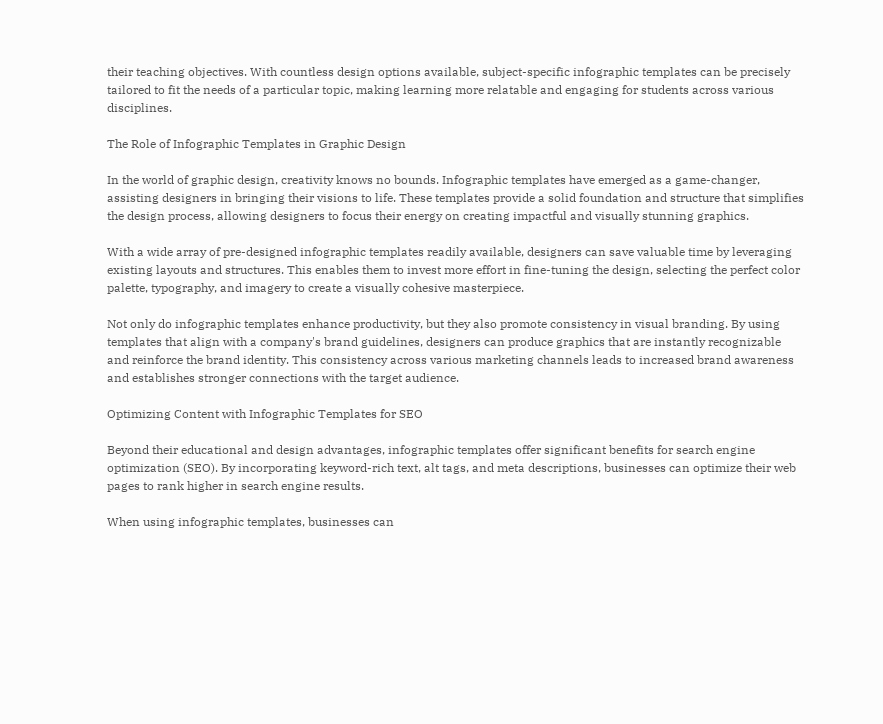their teaching objectives. With countless design options available, subject-specific infographic templates can be precisely tailored to fit the needs of a particular topic, making learning more relatable and engaging for students across various disciplines.

The Role of Infographic Templates in Graphic Design

In the world of graphic design, creativity knows no bounds. Infographic templates have emerged as a game-changer, assisting designers in bringing their visions to life. These templates provide a solid foundation and structure that simplifies the design process, allowing designers to focus their energy on creating impactful and visually stunning graphics.

With a wide array of pre-designed infographic templates readily available, designers can save valuable time by leveraging existing layouts and structures. This enables them to invest more effort in fine-tuning the design, selecting the perfect color palette, typography, and imagery to create a visually cohesive masterpiece.

Not only do infographic templates enhance productivity, but they also promote consistency in visual branding. By using templates that align with a company's brand guidelines, designers can produce graphics that are instantly recognizable and reinforce the brand identity. This consistency across various marketing channels leads to increased brand awareness and establishes stronger connections with the target audience.

Optimizing Content with Infographic Templates for SEO

Beyond their educational and design advantages, infographic templates offer significant benefits for search engine optimization (SEO). By incorporating keyword-rich text, alt tags, and meta descriptions, businesses can optimize their web pages to rank higher in search engine results.

When using infographic templates, businesses can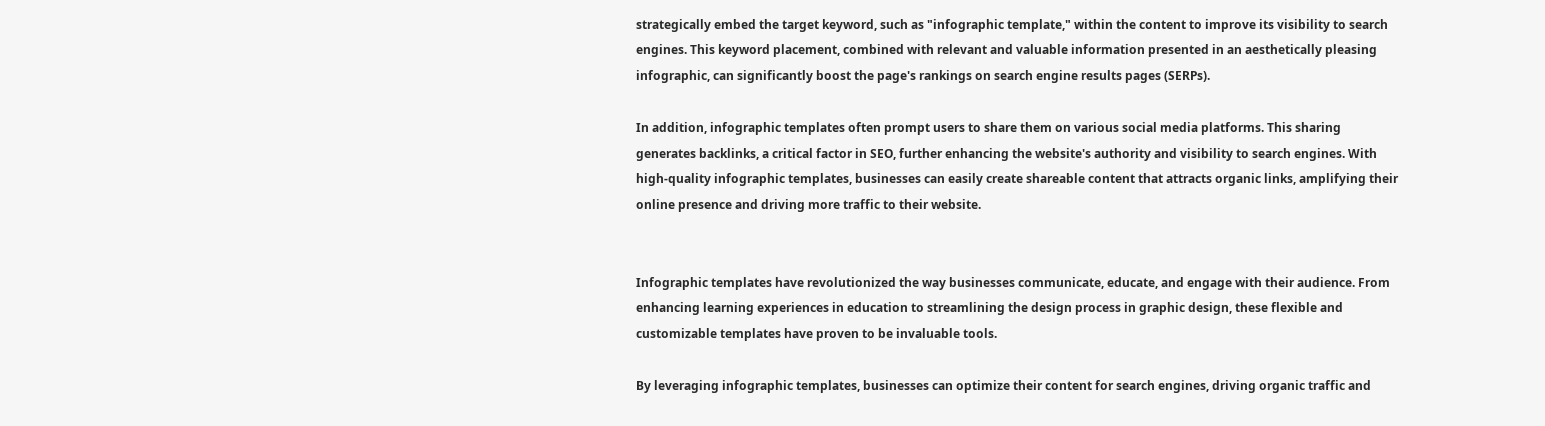strategically embed the target keyword, such as "infographic template," within the content to improve its visibility to search engines. This keyword placement, combined with relevant and valuable information presented in an aesthetically pleasing infographic, can significantly boost the page's rankings on search engine results pages (SERPs).

In addition, infographic templates often prompt users to share them on various social media platforms. This sharing generates backlinks, a critical factor in SEO, further enhancing the website's authority and visibility to search engines. With high-quality infographic templates, businesses can easily create shareable content that attracts organic links, amplifying their online presence and driving more traffic to their website.


Infographic templates have revolutionized the way businesses communicate, educate, and engage with their audience. From enhancing learning experiences in education to streamlining the design process in graphic design, these flexible and customizable templates have proven to be invaluable tools.

By leveraging infographic templates, businesses can optimize their content for search engines, driving organic traffic and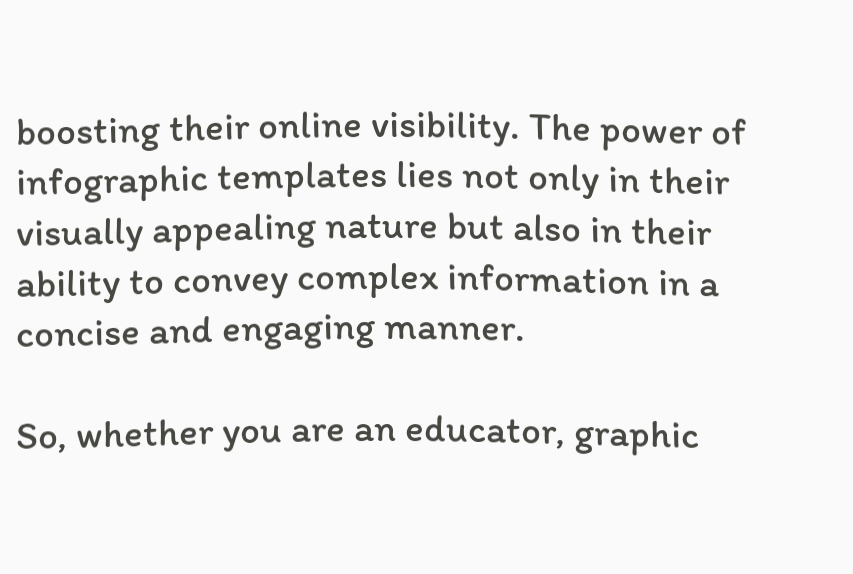boosting their online visibility. The power of infographic templates lies not only in their visually appealing nature but also in their ability to convey complex information in a concise and engaging manner.

So, whether you are an educator, graphic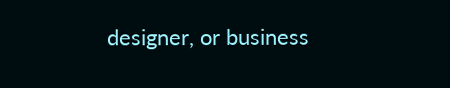designer, or business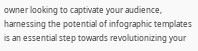owner looking to captivate your audience, harnessing the potential of infographic templates is an essential step towards revolutionizing your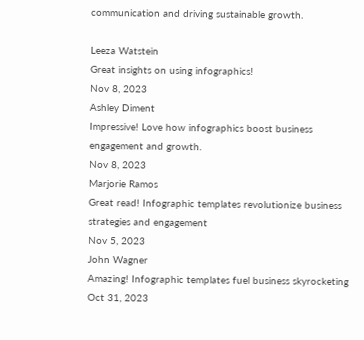communication and driving sustainable growth.

Leeza Watstein
Great insights on using infographics!
Nov 8, 2023
Ashley Diment
Impressive! Love how infographics boost business engagement and growth.
Nov 8, 2023
Marjorie Ramos
Great read! Infographic templates revolutionize business strategies and engagement
Nov 5, 2023
John Wagner
Amazing! Infographic templates fuel business skyrocketing
Oct 31, 2023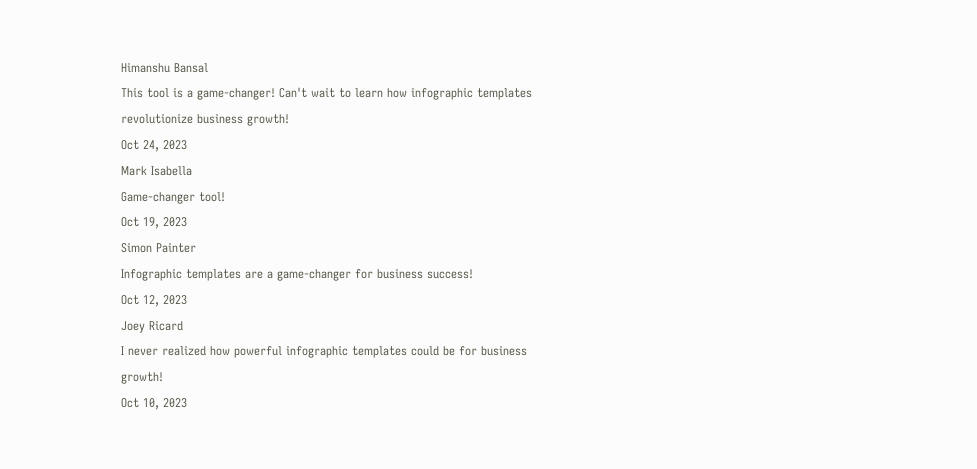Himanshu Bansal
This tool is a game-changer! Can't wait to learn how infographic templates revolutionize business growth!
Oct 24, 2023
Mark Isabella
Game-changer tool!
Oct 19, 2023
Simon Painter
Infographic templates are a game-changer for business success!
Oct 12, 2023
Joey Ricard
I never realized how powerful infographic templates could be for business growth!
Oct 10, 2023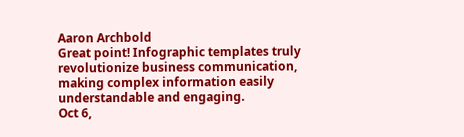Aaron Archbold
Great point! Infographic templates truly revolutionize business communication, making complex information easily understandable and engaging.
Oct 6,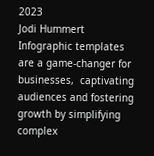2023
Jodi Hummert
Infographic templates are a game-changer for businesses,  captivating audiences and fostering growth by simplifying complex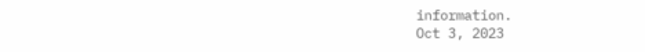information.
Oct 3, 2023